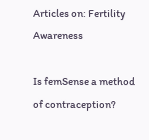Articles on: Fertility Awareness

Is femSense a method of contraception?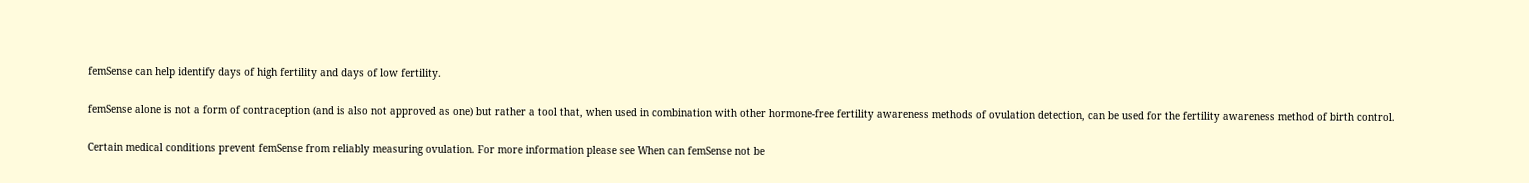femSense can help identify days of high fertility and days of low fertility.

femSense alone is not a form of contraception (and is also not approved as one) but rather a tool that, when used in combination with other hormone-free fertility awareness methods of ovulation detection, can be used for the fertility awareness method of birth control.

Certain medical conditions prevent femSense from reliably measuring ovulation. For more information please see When can femSense not be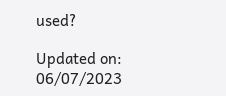used?

Updated on: 06/07/2023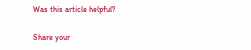Was this article helpful?

Share your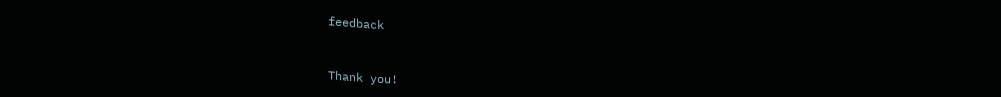feedback


Thank you!